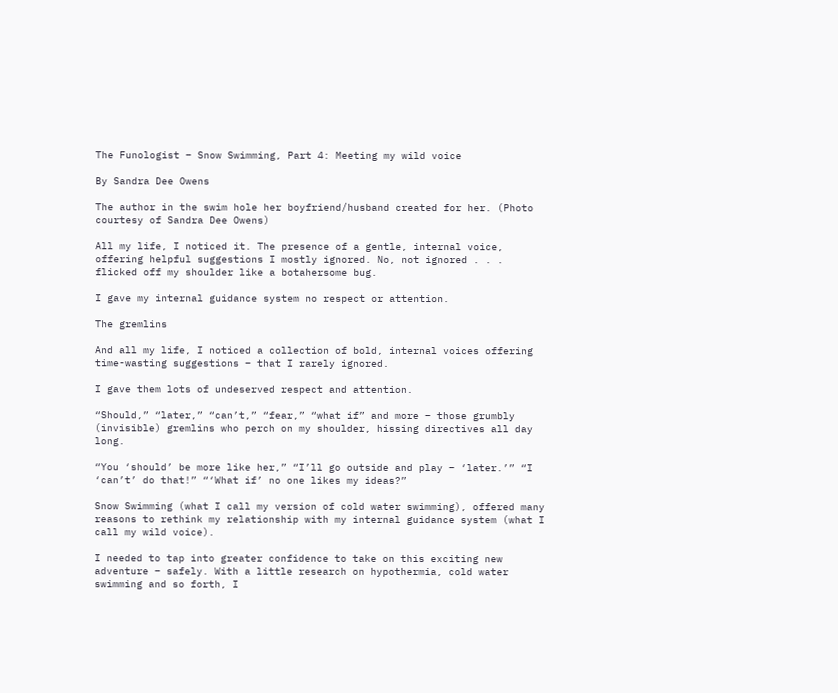The Funologist – Snow Swimming, Part 4: Meeting my wild voice

By Sandra Dee Owens

The author in the swim hole her boyfriend/husband created for her. (Photo courtesy of Sandra Dee Owens)

All my life, I noticed it. The presence of a gentle, internal voice, offering helpful suggestions I mostly ignored. No, not ignored . . . flicked off my shoulder like a botahersome bug.

I gave my internal guidance system no respect or attention.

The gremlins

And all my life, I noticed a collection of bold, internal voices offering time-wasting suggestions – that I rarely ignored.

I gave them lots of undeserved respect and attention.

“Should,” “later,” “can’t,” “fear,” “what if” and more – those grumbly (invisible) gremlins who perch on my shoulder, hissing directives all day long.

“You ‘should’ be more like her,” “I’ll go outside and play – ‘later.’” “I ‘can’t’ do that!” “‘What if’ no one likes my ideas?”

Snow Swimming (what I call my version of cold water swimming), offered many reasons to rethink my relationship with my internal guidance system (what I call my wild voice).

I needed to tap into greater confidence to take on this exciting new adventure – safely. With a little research on hypothermia, cold water swimming and so forth, I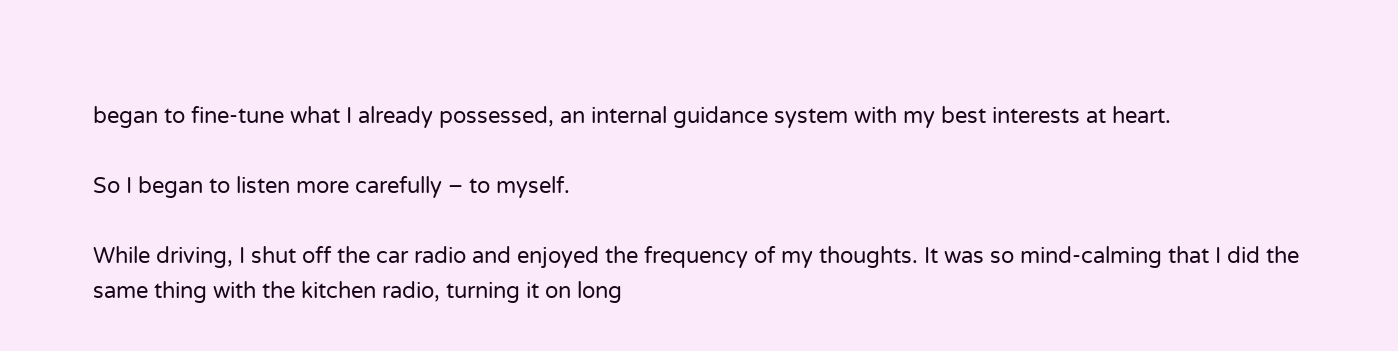began to fine-tune what I already possessed, an internal guidance system with my best interests at heart.

So I began to listen more carefully – to myself.

While driving, I shut off the car radio and enjoyed the frequency of my thoughts. It was so mind-calming that I did the same thing with the kitchen radio, turning it on long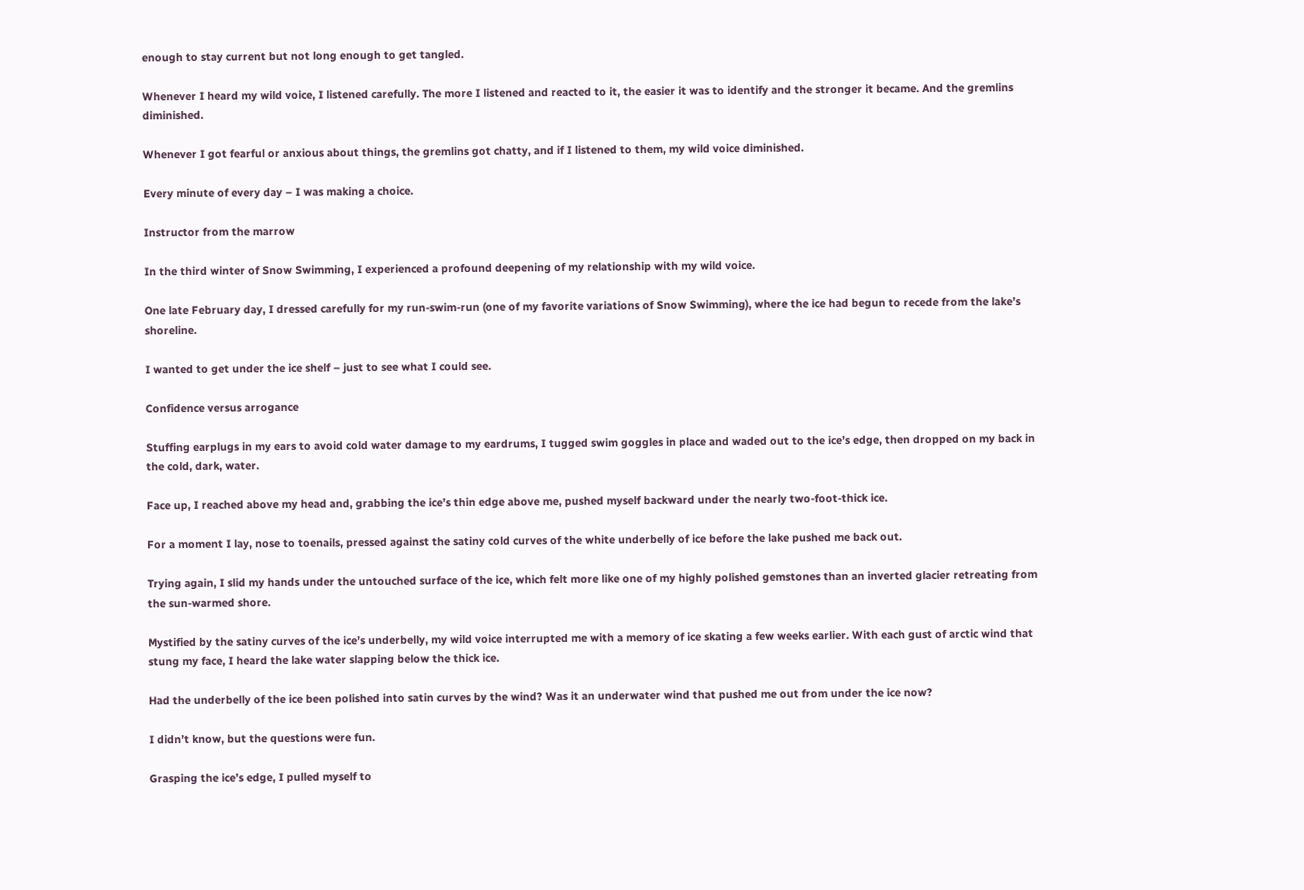enough to stay current but not long enough to get tangled.

Whenever I heard my wild voice, I listened carefully. The more I listened and reacted to it, the easier it was to identify and the stronger it became. And the gremlins diminished.

Whenever I got fearful or anxious about things, the gremlins got chatty, and if I listened to them, my wild voice diminished.

Every minute of every day – I was making a choice.

Instructor from the marrow

In the third winter of Snow Swimming, I experienced a profound deepening of my relationship with my wild voice.

One late February day, I dressed carefully for my run-swim-run (one of my favorite variations of Snow Swimming), where the ice had begun to recede from the lake’s shoreline.

I wanted to get under the ice shelf – just to see what I could see.

Confidence versus arrogance

Stuffing earplugs in my ears to avoid cold water damage to my eardrums, I tugged swim goggles in place and waded out to the ice’s edge, then dropped on my back in the cold, dark, water.

Face up, I reached above my head and, grabbing the ice’s thin edge above me, pushed myself backward under the nearly two-foot-thick ice.

For a moment I lay, nose to toenails, pressed against the satiny cold curves of the white underbelly of ice before the lake pushed me back out.

Trying again, I slid my hands under the untouched surface of the ice, which felt more like one of my highly polished gemstones than an inverted glacier retreating from the sun-warmed shore.

Mystified by the satiny curves of the ice’s underbelly, my wild voice interrupted me with a memory of ice skating a few weeks earlier. With each gust of arctic wind that stung my face, I heard the lake water slapping below the thick ice.

Had the underbelly of the ice been polished into satin curves by the wind? Was it an underwater wind that pushed me out from under the ice now?

I didn’t know, but the questions were fun.

Grasping the ice’s edge, I pulled myself to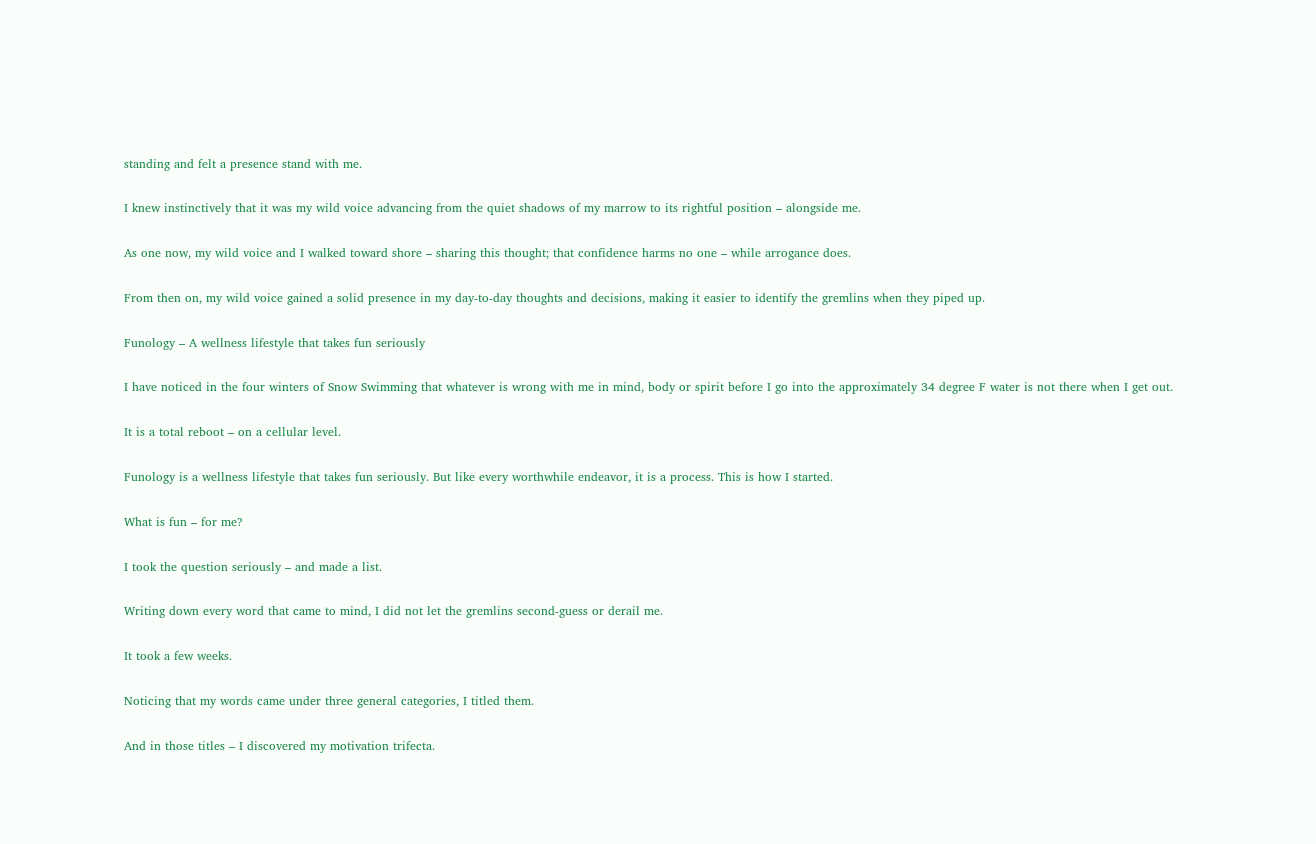standing and felt a presence stand with me.

I knew instinctively that it was my wild voice advancing from the quiet shadows of my marrow to its rightful position – alongside me.

As one now, my wild voice and I walked toward shore – sharing this thought; that confidence harms no one – while arrogance does.

From then on, my wild voice gained a solid presence in my day-to-day thoughts and decisions, making it easier to identify the gremlins when they piped up.

Funology – A wellness lifestyle that takes fun seriously

I have noticed in the four winters of Snow Swimming that whatever is wrong with me in mind, body or spirit before I go into the approximately 34 degree F water is not there when I get out.

It is a total reboot – on a cellular level.

Funology is a wellness lifestyle that takes fun seriously. But like every worthwhile endeavor, it is a process. This is how I started.

What is fun – for me?

I took the question seriously – and made a list.

Writing down every word that came to mind, I did not let the gremlins second-guess or derail me.

It took a few weeks.

Noticing that my words came under three general categories, I titled them.

And in those titles – I discovered my motivation trifecta.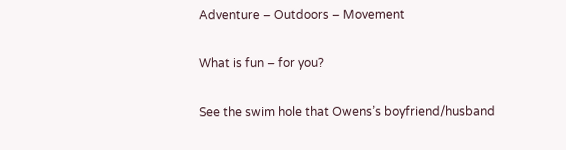Adventure – Outdoors – Movement

What is fun – for you?

See the swim hole that Owens’s boyfriend/husband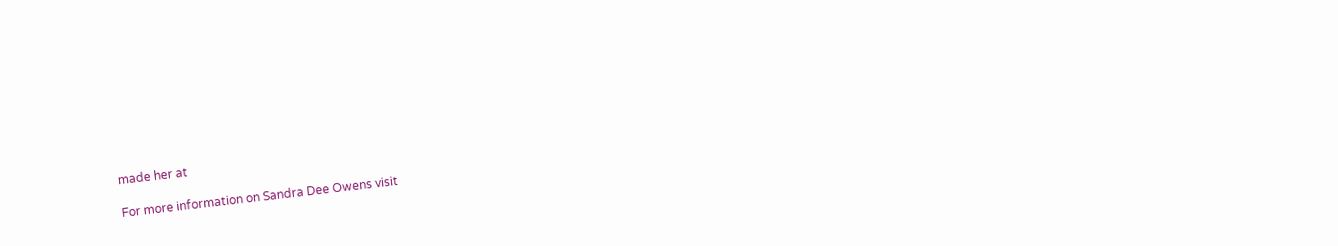made her at

For more information on Sandra Dee Owens visit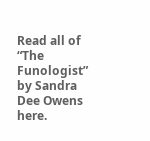Read all of “The Funologist” by Sandra Dee Owens here.